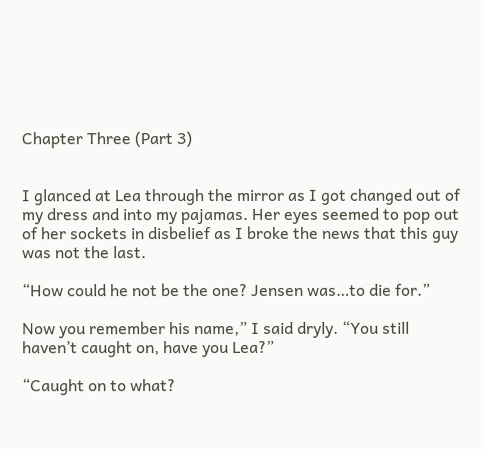Chapter Three (Part 3)


I glanced at Lea through the mirror as I got changed out of my dress and into my pajamas. Her eyes seemed to pop out of her sockets in disbelief as I broke the news that this guy was not the last.

“How could he not be the one? Jensen was…to die for.”

Now you remember his name,” I said dryly. “You still haven’t caught on, have you Lea?”

“Caught on to what?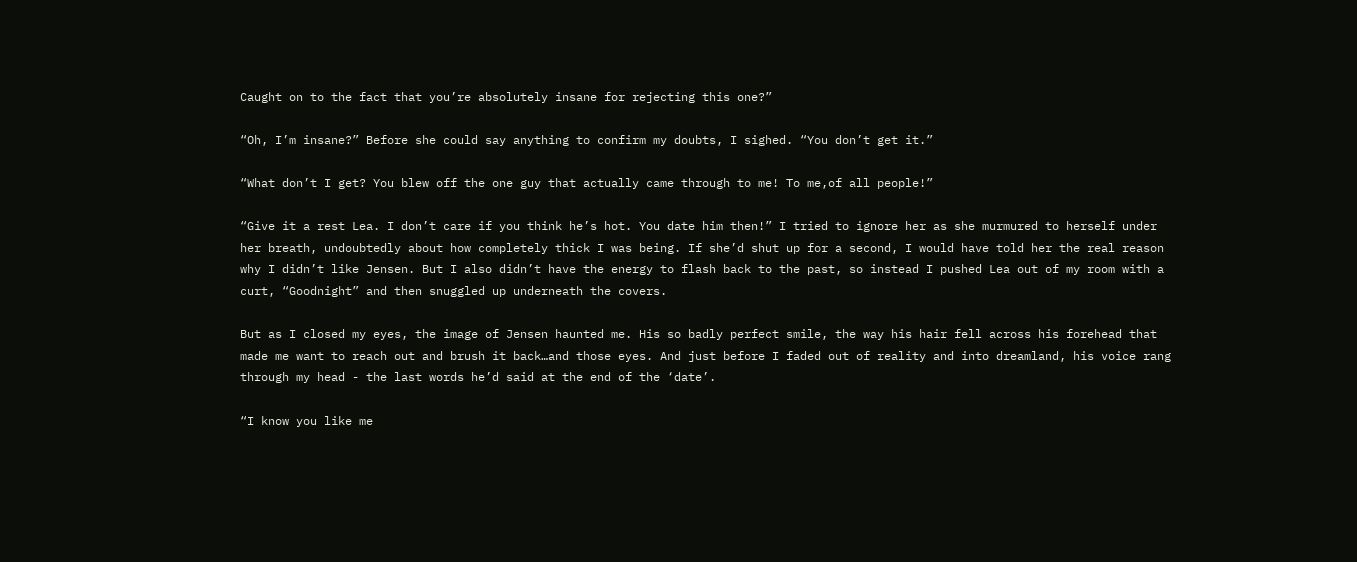Caught on to the fact that you’re absolutely insane for rejecting this one?”

“Oh, I’m insane?” Before she could say anything to confirm my doubts, I sighed. “You don’t get it.”

“What don’t I get? You blew off the one guy that actually came through to me! To me,of all people!”

“Give it a rest Lea. I don’t care if you think he’s hot. You date him then!” I tried to ignore her as she murmured to herself under her breath, undoubtedly about how completely thick I was being. If she’d shut up for a second, I would have told her the real reason why I didn’t like Jensen. But I also didn’t have the energy to flash back to the past, so instead I pushed Lea out of my room with a curt, “Goodnight” and then snuggled up underneath the covers.

But as I closed my eyes, the image of Jensen haunted me. His so badly perfect smile, the way his hair fell across his forehead that made me want to reach out and brush it back…and those eyes. And just before I faded out of reality and into dreamland, his voice rang through my head - the last words he’d said at the end of the ‘date’.

“I know you like me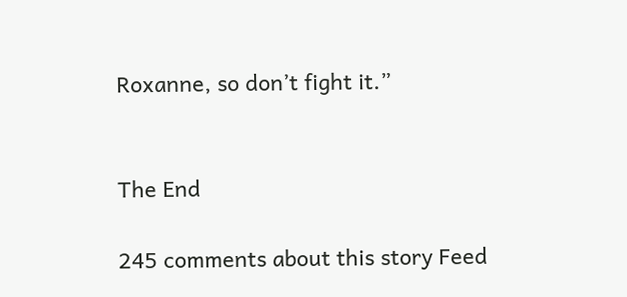Roxanne, so don’t fight it.”


The End

245 comments about this story Feed